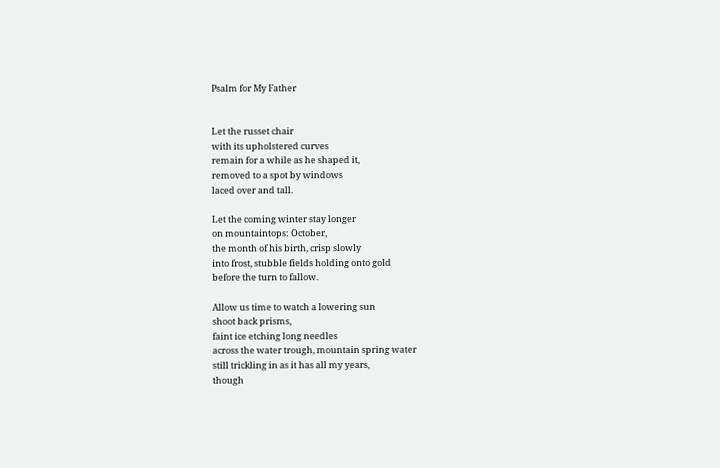Psalm for My Father


Let the russet chair
with its upholstered curves
remain for a while as he shaped it,
removed to a spot by windows
laced over and tall.

Let the coming winter stay longer
on mountaintops: October,
the month of his birth, crisp slowly
into frost, stubble fields holding onto gold
before the turn to fallow.

Allow us time to watch a lowering sun
shoot back prisms,
faint ice etching long needles
across the water trough, mountain spring water
still trickling in as it has all my years,
though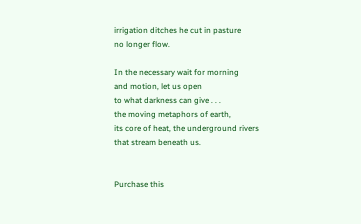irrigation ditches he cut in pasture
no longer flow.

In the necessary wait for morning
and motion, let us open
to what darkness can give . . .
the moving metaphors of earth,
its core of heat, the underground rivers
that stream beneath us.


Purchase this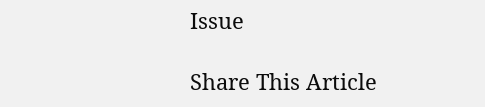Issue

Share This Article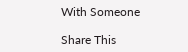With Someone

Share This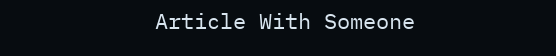Article With Someone